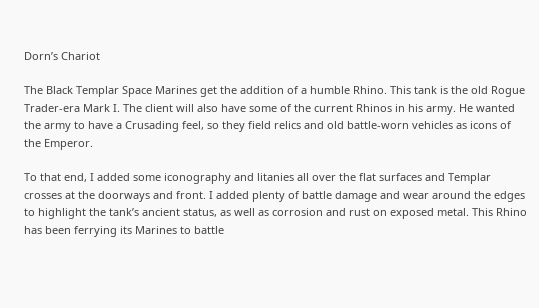Dorn’s Chariot

The Black Templar Space Marines get the addition of a humble Rhino. This tank is the old Rogue Trader-era Mark I. The client will also have some of the current Rhinos in his army. He wanted the army to have a Crusading feel, so they field relics and old battle-worn vehicles as icons of the Emperor.

To that end, I added some iconography and litanies all over the flat surfaces and Templar crosses at the doorways and front. I added plenty of battle damage and wear around the edges to highlight the tank’s ancient status, as well as corrosion and rust on exposed metal. This Rhino has been ferrying its Marines to battle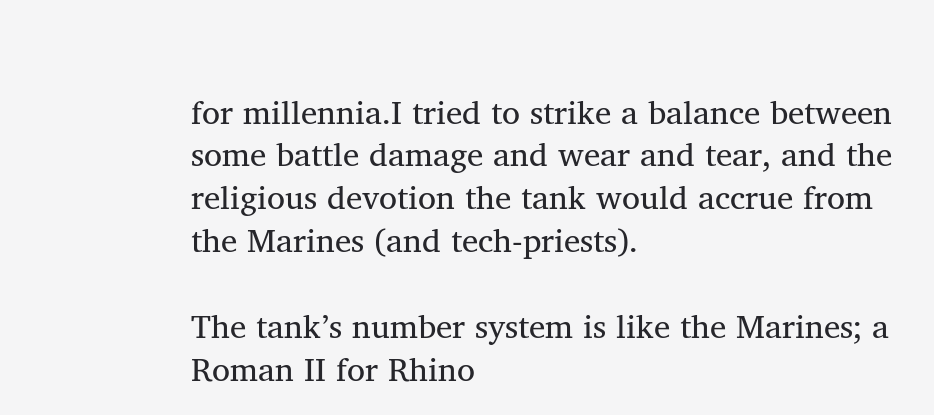for millennia.I tried to strike a balance between some battle damage and wear and tear, and the religious devotion the tank would accrue from the Marines (and tech-priests).

The tank’s number system is like the Marines; a Roman II for Rhino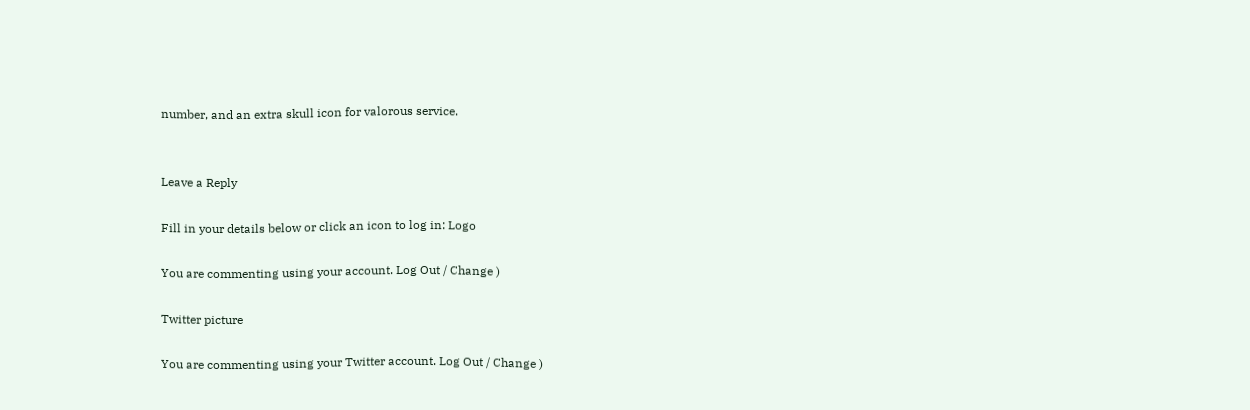number, and an extra skull icon for valorous service.


Leave a Reply

Fill in your details below or click an icon to log in: Logo

You are commenting using your account. Log Out / Change )

Twitter picture

You are commenting using your Twitter account. Log Out / Change )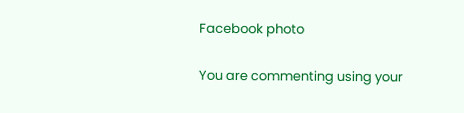Facebook photo

You are commenting using your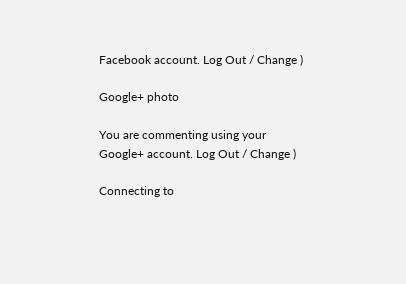Facebook account. Log Out / Change )

Google+ photo

You are commenting using your Google+ account. Log Out / Change )

Connecting to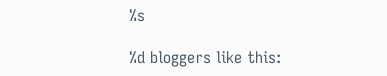%s

%d bloggers like this: